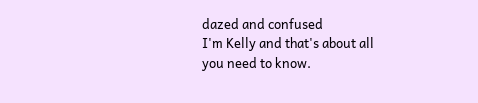dazed and confused
I'm Kelly and that's about all you need to know.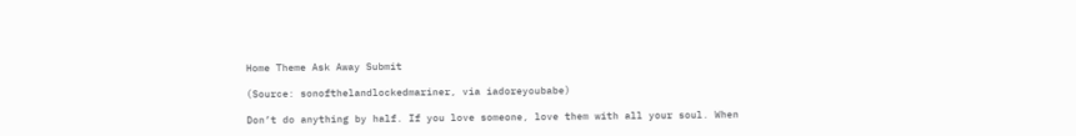Home Theme Ask Away Submit

(Source: sonofthelandlockedmariner, via iadoreyoubabe)

Don’t do anything by half. If you love someone, love them with all your soul. When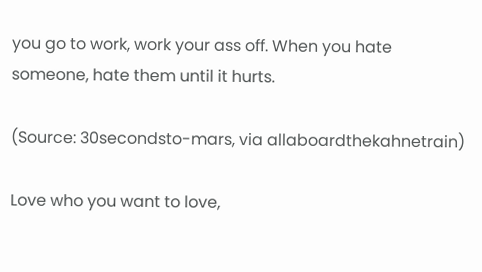you go to work, work your ass off. When you hate someone, hate them until it hurts.

(Source: 30secondsto-mars, via allaboardthekahnetrain)

Love who you want to love,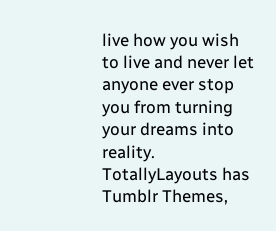live how you wish to live and never let anyone ever stop you from turning your dreams into reality.
TotallyLayouts has Tumblr Themes,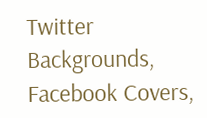Twitter Backgrounds, Facebook Covers,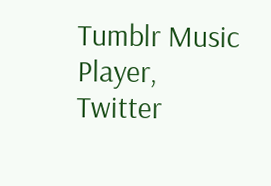Tumblr Music Player, Twitter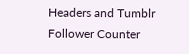Headers and Tumblr Follower Counter